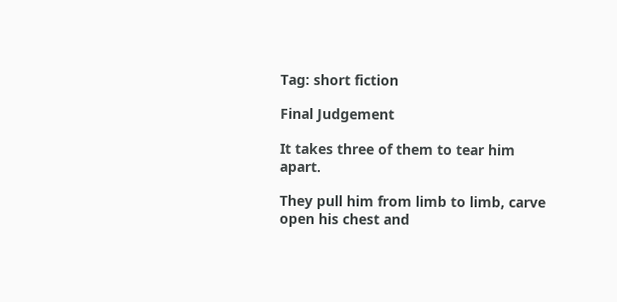Tag: short fiction

Final Judgement

It takes three of them to tear him apart.

They pull him from limb to limb, carve open his chest and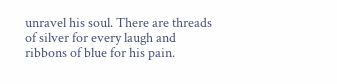unravel his soul. There are threads of silver for every laugh and ribbons of blue for his pain.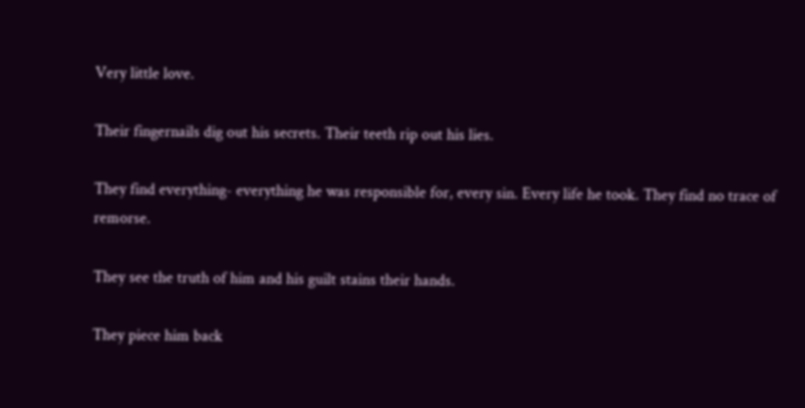Very little love.

Their fingernails dig out his secrets. Their teeth rip out his lies.

They find everything- everything he was responsible for, every sin. Every life he took. They find no trace of remorse.

They see the truth of him and his guilt stains their hands.

They piece him back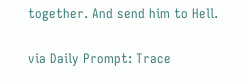together. And send him to Hell.

via Daily Prompt: Trace